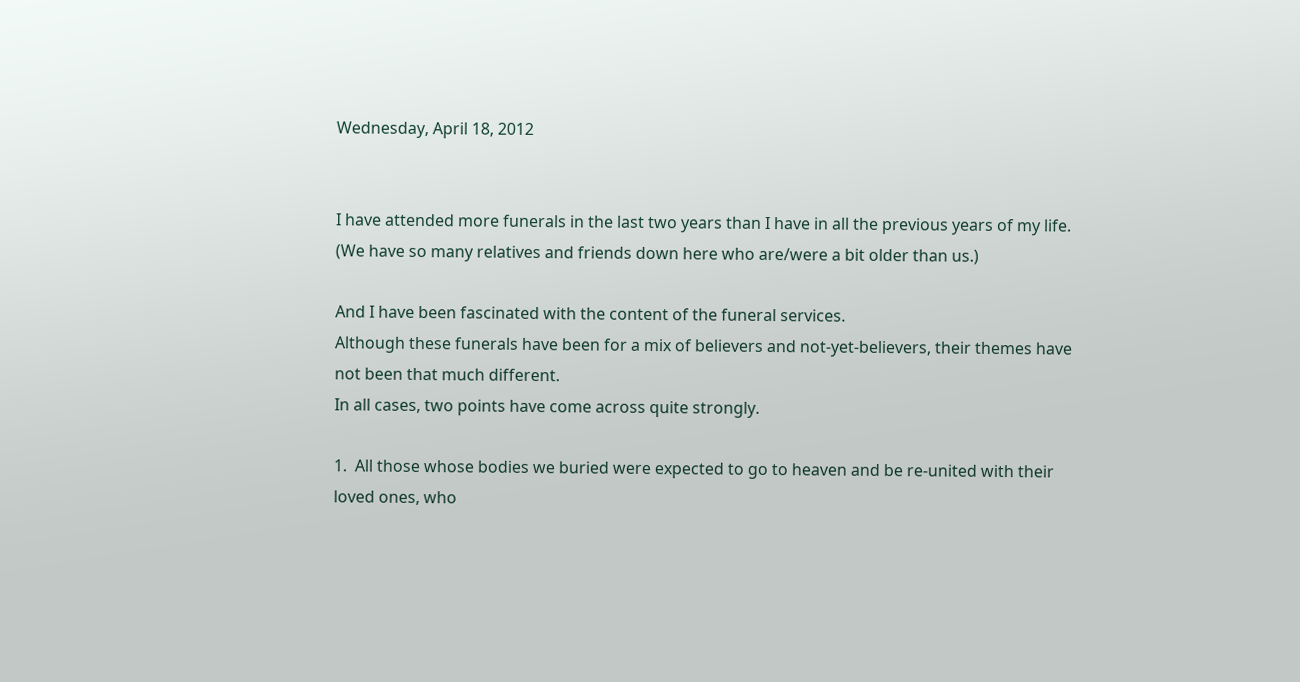Wednesday, April 18, 2012


I have attended more funerals in the last two years than I have in all the previous years of my life. (We have so many relatives and friends down here who are/were a bit older than us.)

And I have been fascinated with the content of the funeral services.
Although these funerals have been for a mix of believers and not-yet-believers, their themes have not been that much different.
In all cases, two points have come across quite strongly.

1.  All those whose bodies we buried were expected to go to heaven and be re-united with their loved ones, who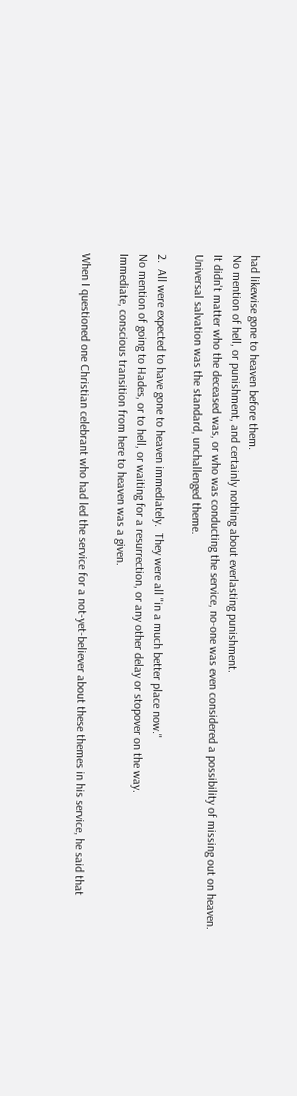had likewise gone to heaven before them.
No mention of hell, or punishment, and certainly nothing about everlasting punishment.
It didn't matter who the deceased was, or who was conducting the service, no-one was even considered a possibility of missing out on heaven.
Universal salvation was the standard, unchallenged theme.

2.  All were expected to have gone to heaven immediately.  They were all "in a much better place now."
No mention of going to Hades, or to hell, or waiting for a resurrection, or any other delay or stopover on the way.
Immediate, conscious transition from here to heaven was a given.

When I questioned one Christian celebrant who had led the service for a not-yet-believer about these themes in his service, he said that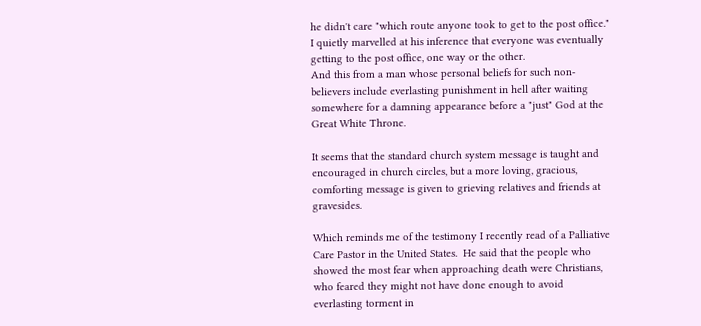he didn't care "which route anyone took to get to the post office."
I quietly marvelled at his inference that everyone was eventually getting to the post office, one way or the other.
And this from a man whose personal beliefs for such non-believers include everlasting punishment in hell after waiting somewhere for a damning appearance before a "just" God at the Great White Throne.

It seems that the standard church system message is taught and encouraged in church circles, but a more loving, gracious, comforting message is given to grieving relatives and friends at gravesides.

Which reminds me of the testimony I recently read of a Palliative Care Pastor in the United States.  He said that the people who showed the most fear when approaching death were Christians, who feared they might not have done enough to avoid everlasting torment in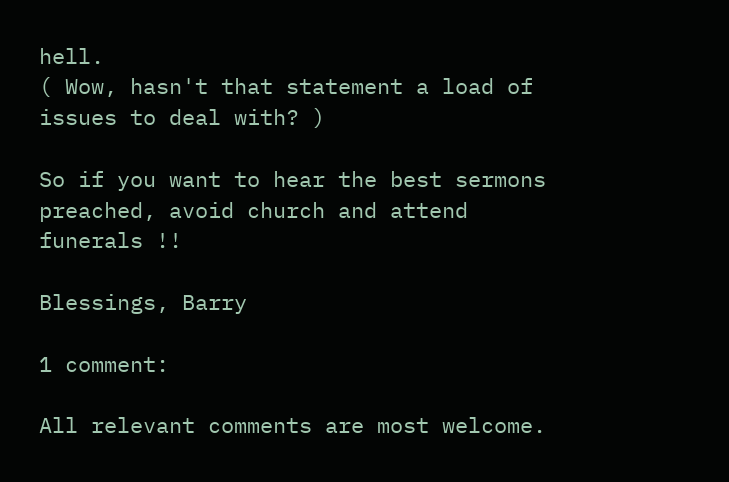hell.
( Wow, hasn't that statement a load of issues to deal with? )

So if you want to hear the best sermons preached, avoid church and attend funerals !!

Blessings, Barry

1 comment:

All relevant comments are most welcome.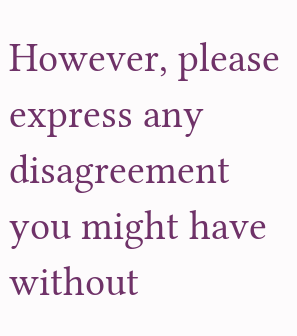However, please express any disagreement you might have without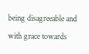being disagreeable and with grace towards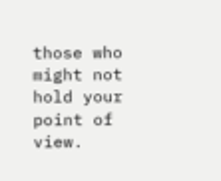those who might not hold your point of view.